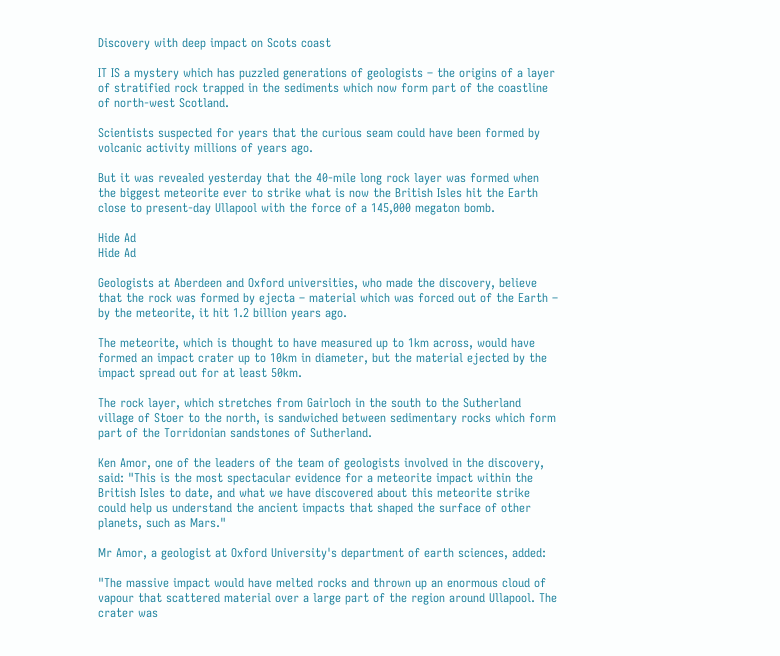Discovery with deep impact on Scots coast

IT IS a mystery which has puzzled generations of geologists – the origins of a layer of stratified rock trapped in the sediments which now form part of the coastline of north-west Scotland.

Scientists suspected for years that the curious seam could have been formed by volcanic activity millions of years ago.

But it was revealed yesterday that the 40-mile long rock layer was formed when the biggest meteorite ever to strike what is now the British Isles hit the Earth close to present-day Ullapool with the force of a 145,000 megaton bomb.

Hide Ad
Hide Ad

Geologists at Aberdeen and Oxford universities, who made the discovery, believe that the rock was formed by ejecta – material which was forced out of the Earth – by the meteorite, it hit 1.2 billion years ago.

The meteorite, which is thought to have measured up to 1km across, would have formed an impact crater up to 10km in diameter, but the material ejected by the impact spread out for at least 50km.

The rock layer, which stretches from Gairloch in the south to the Sutherland village of Stoer to the north, is sandwiched between sedimentary rocks which form part of the Torridonian sandstones of Sutherland.

Ken Amor, one of the leaders of the team of geologists involved in the discovery, said: "This is the most spectacular evidence for a meteorite impact within the British Isles to date, and what we have discovered about this meteorite strike could help us understand the ancient impacts that shaped the surface of other planets, such as Mars."

Mr Amor, a geologist at Oxford University's department of earth sciences, added:

"The massive impact would have melted rocks and thrown up an enormous cloud of vapour that scattered material over a large part of the region around Ullapool. The crater was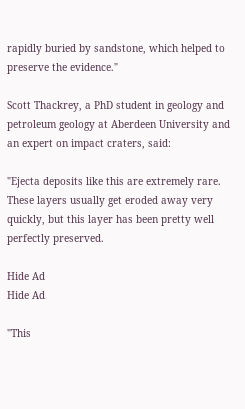rapidly buried by sandstone, which helped to preserve the evidence."

Scott Thackrey, a PhD student in geology and petroleum geology at Aberdeen University and an expert on impact craters, said:

"Ejecta deposits like this are extremely rare. These layers usually get eroded away very quickly, but this layer has been pretty well perfectly preserved.

Hide Ad
Hide Ad

"This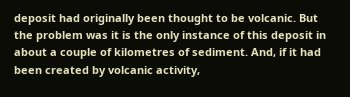deposit had originally been thought to be volcanic. But the problem was it is the only instance of this deposit in about a couple of kilometres of sediment. And, if it had been created by volcanic activity,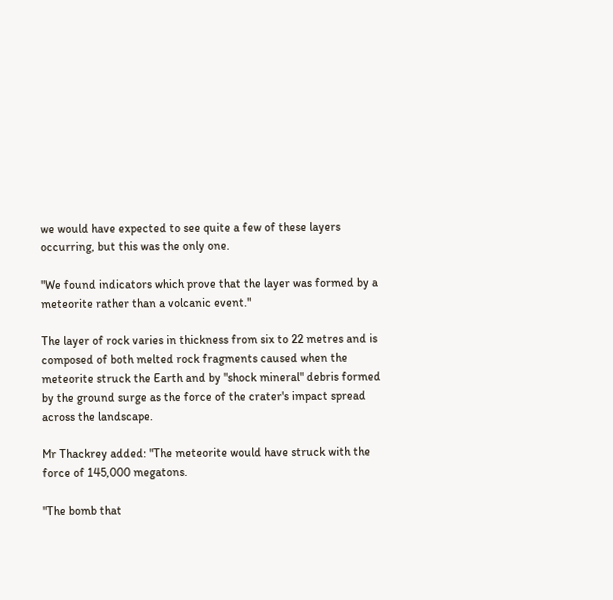we would have expected to see quite a few of these layers occurring, but this was the only one.

"We found indicators which prove that the layer was formed by a meteorite rather than a volcanic event."

The layer of rock varies in thickness from six to 22 metres and is composed of both melted rock fragments caused when the meteorite struck the Earth and by "shock mineral" debris formed by the ground surge as the force of the crater's impact spread across the landscape.

Mr Thackrey added: "The meteorite would have struck with the force of 145,000 megatons.

"The bomb that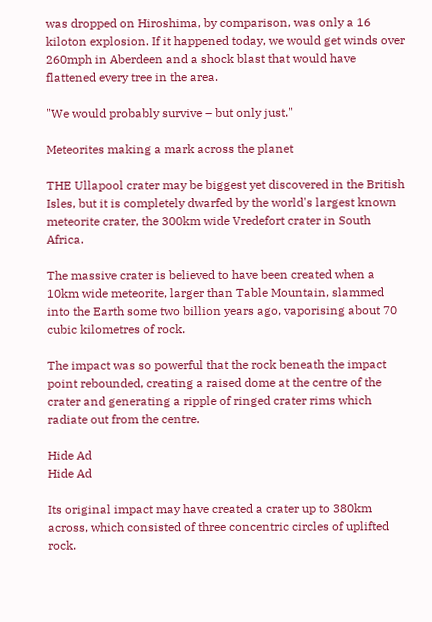was dropped on Hiroshima, by comparison, was only a 16 kiloton explosion. If it happened today, we would get winds over 260mph in Aberdeen and a shock blast that would have flattened every tree in the area.

"We would probably survive – but only just."

Meteorites making a mark across the planet

THE Ullapool crater may be biggest yet discovered in the British Isles, but it is completely dwarfed by the world's largest known meteorite crater, the 300km wide Vredefort crater in South Africa.

The massive crater is believed to have been created when a 10km wide meteorite, larger than Table Mountain, slammed into the Earth some two billion years ago, vaporising about 70 cubic kilometres of rock.

The impact was so powerful that the rock beneath the impact point rebounded, creating a raised dome at the centre of the crater and generating a ripple of ringed crater rims which radiate out from the centre.

Hide Ad
Hide Ad

Its original impact may have created a crater up to 380km across, which consisted of three concentric circles of uplifted rock.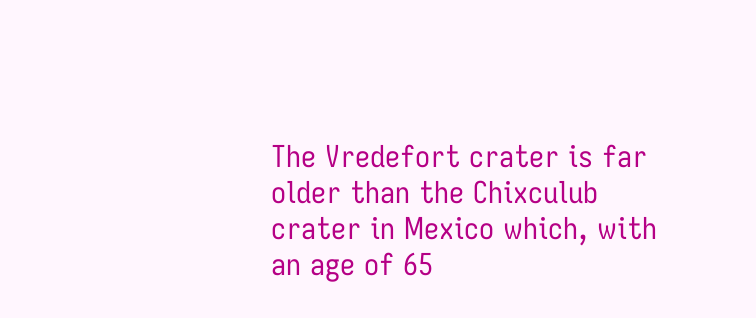The Vredefort crater is far older than the Chixculub crater in Mexico which, with an age of 65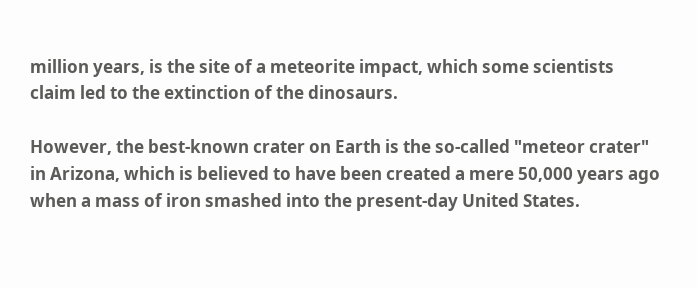million years, is the site of a meteorite impact, which some scientists claim led to the extinction of the dinosaurs.

However, the best-known crater on Earth is the so-called "meteor crater" in Arizona, which is believed to have been created a mere 50,000 years ago when a mass of iron smashed into the present-day United States.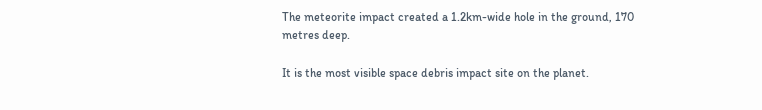The meteorite impact created a 1.2km-wide hole in the ground, 170 metres deep.

It is the most visible space debris impact site on the planet.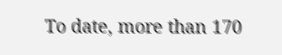To date, more than 170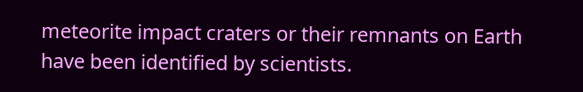meteorite impact craters or their remnants on Earth have been identified by scientists.